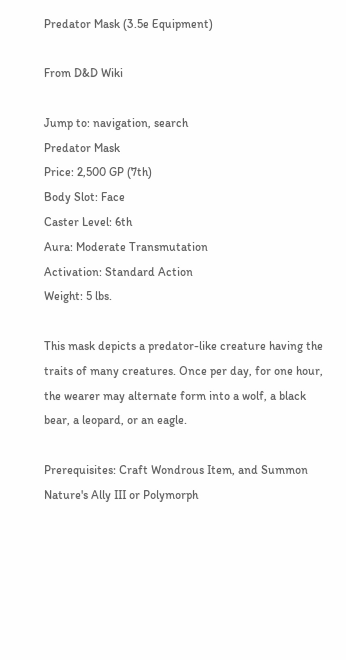Predator Mask (3.5e Equipment)

From D&D Wiki

Jump to: navigation, search
Predator Mask
Price: 2,500 GP (7th)
Body Slot: Face
Caster Level: 6th
Aura: Moderate Transmutation
Activation: Standard Action
Weight: 5 lbs.

This mask depicts a predator-like creature having the traits of many creatures. Once per day, for one hour, the wearer may alternate form into a wolf, a black bear, a leopard, or an eagle.

Prerequisites: Craft Wondrous Item, and Summon Nature's Ally III or Polymorph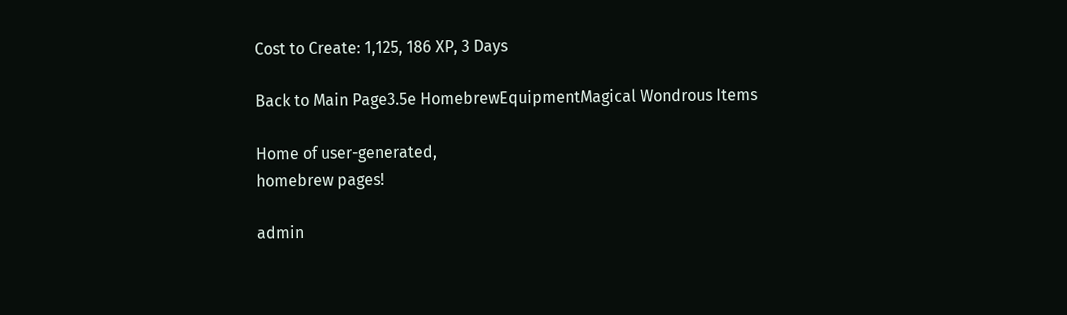Cost to Create: 1,125, 186 XP, 3 Days

Back to Main Page3.5e HomebrewEquipmentMagical Wondrous Items

Home of user-generated,
homebrew pages!

admin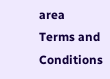area
Terms and Conditions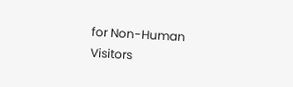for Non-Human Visitors